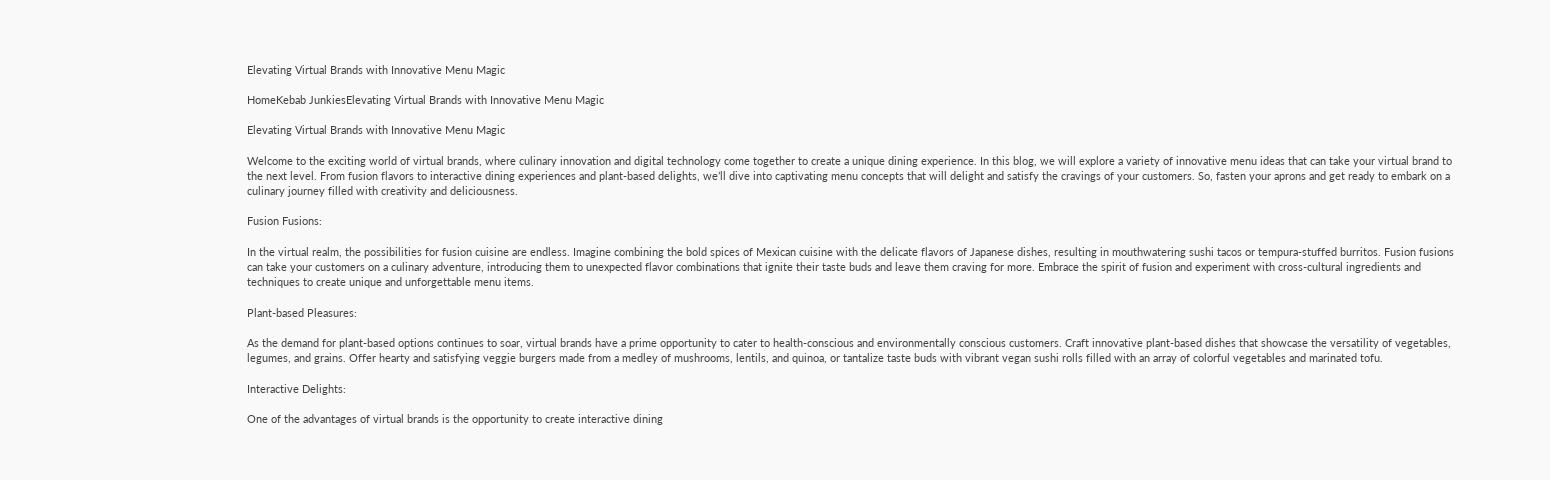Elevating Virtual Brands with Innovative Menu Magic

HomeKebab JunkiesElevating Virtual Brands with Innovative Menu Magic

Elevating Virtual Brands with Innovative Menu Magic

Welcome to the exciting world of virtual brands, where culinary innovation and digital technology come together to create a unique dining experience. In this blog, we will explore a variety of innovative menu ideas that can take your virtual brand to the next level. From fusion flavors to interactive dining experiences and plant-based delights, we’ll dive into captivating menu concepts that will delight and satisfy the cravings of your customers. So, fasten your aprons and get ready to embark on a culinary journey filled with creativity and deliciousness.

Fusion Fusions:

In the virtual realm, the possibilities for fusion cuisine are endless. Imagine combining the bold spices of Mexican cuisine with the delicate flavors of Japanese dishes, resulting in mouthwatering sushi tacos or tempura-stuffed burritos. Fusion fusions can take your customers on a culinary adventure, introducing them to unexpected flavor combinations that ignite their taste buds and leave them craving for more. Embrace the spirit of fusion and experiment with cross-cultural ingredients and techniques to create unique and unforgettable menu items.

Plant-based Pleasures:

As the demand for plant-based options continues to soar, virtual brands have a prime opportunity to cater to health-conscious and environmentally conscious customers. Craft innovative plant-based dishes that showcase the versatility of vegetables, legumes, and grains. Offer hearty and satisfying veggie burgers made from a medley of mushrooms, lentils, and quinoa, or tantalize taste buds with vibrant vegan sushi rolls filled with an array of colorful vegetables and marinated tofu.

Interactive Delights:

One of the advantages of virtual brands is the opportunity to create interactive dining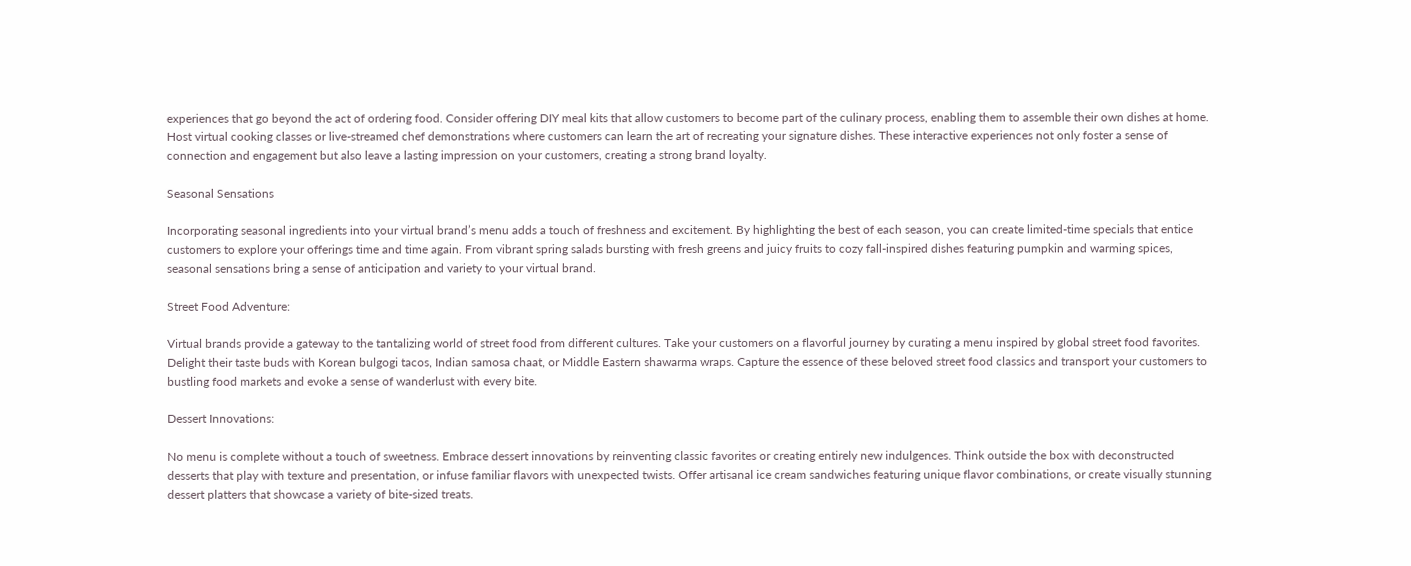experiences that go beyond the act of ordering food. Consider offering DIY meal kits that allow customers to become part of the culinary process, enabling them to assemble their own dishes at home. Host virtual cooking classes or live-streamed chef demonstrations where customers can learn the art of recreating your signature dishes. These interactive experiences not only foster a sense of connection and engagement but also leave a lasting impression on your customers, creating a strong brand loyalty.

Seasonal Sensations

Incorporating seasonal ingredients into your virtual brand’s menu adds a touch of freshness and excitement. By highlighting the best of each season, you can create limited-time specials that entice customers to explore your offerings time and time again. From vibrant spring salads bursting with fresh greens and juicy fruits to cozy fall-inspired dishes featuring pumpkin and warming spices, seasonal sensations bring a sense of anticipation and variety to your virtual brand.

Street Food Adventure:

Virtual brands provide a gateway to the tantalizing world of street food from different cultures. Take your customers on a flavorful journey by curating a menu inspired by global street food favorites. Delight their taste buds with Korean bulgogi tacos, Indian samosa chaat, or Middle Eastern shawarma wraps. Capture the essence of these beloved street food classics and transport your customers to bustling food markets and evoke a sense of wanderlust with every bite.

Dessert Innovations:

No menu is complete without a touch of sweetness. Embrace dessert innovations by reinventing classic favorites or creating entirely new indulgences. Think outside the box with deconstructed desserts that play with texture and presentation, or infuse familiar flavors with unexpected twists. Offer artisanal ice cream sandwiches featuring unique flavor combinations, or create visually stunning dessert platters that showcase a variety of bite-sized treats.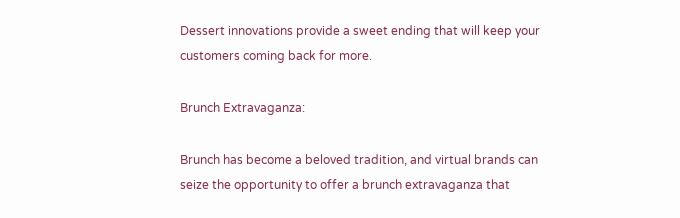Dessert innovations provide a sweet ending that will keep your customers coming back for more.

Brunch Extravaganza:

Brunch has become a beloved tradition, and virtual brands can seize the opportunity to offer a brunch extravaganza that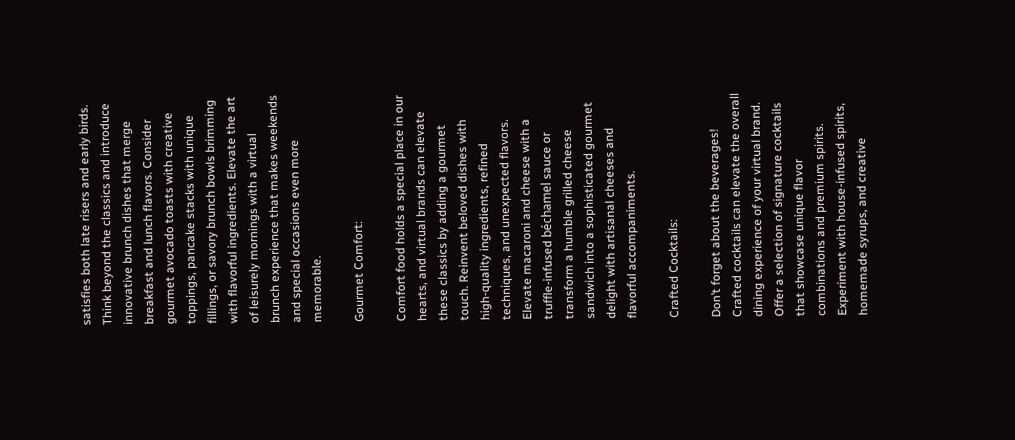satisfies both late risers and early birds. Think beyond the classics and introduce innovative brunch dishes that merge breakfast and lunch flavors. Consider gourmet avocado toasts with creative toppings, pancake stacks with unique fillings, or savory brunch bowls brimming with flavorful ingredients. Elevate the art of leisurely mornings with a virtual brunch experience that makes weekends and special occasions even more memorable.

Gourmet Comfort:

Comfort food holds a special place in our hearts, and virtual brands can elevate these classics by adding a gourmet touch. Reinvent beloved dishes with high-quality ingredients, refined techniques, and unexpected flavors. Elevate macaroni and cheese with a truffle-infused béchamel sauce or transform a humble grilled cheese sandwich into a sophisticated gourmet delight with artisanal cheeses and flavorful accompaniments.

Crafted Cocktails:

Don’t forget about the beverages! Crafted cocktails can elevate the overall dining experience of your virtual brand. Offer a selection of signature cocktails that showcase unique flavor combinations and premium spirits. Experiment with house-infused spirits, homemade syrups, and creative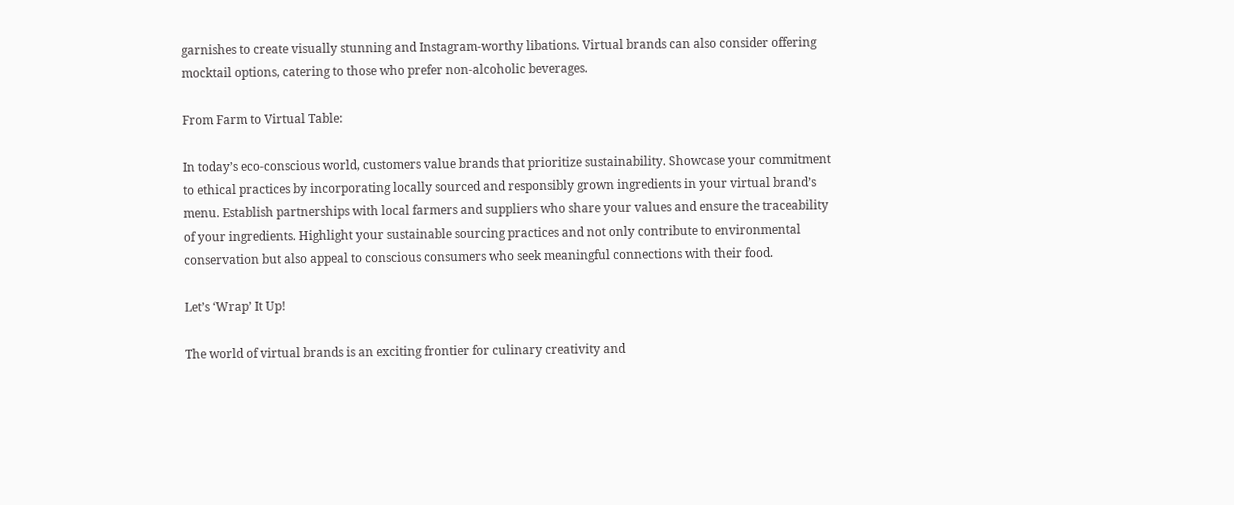garnishes to create visually stunning and Instagram-worthy libations. Virtual brands can also consider offering mocktail options, catering to those who prefer non-alcoholic beverages.

From Farm to Virtual Table:

In today’s eco-conscious world, customers value brands that prioritize sustainability. Showcase your commitment to ethical practices by incorporating locally sourced and responsibly grown ingredients in your virtual brand’s menu. Establish partnerships with local farmers and suppliers who share your values and ensure the traceability of your ingredients. Highlight your sustainable sourcing practices and not only contribute to environmental conservation but also appeal to conscious consumers who seek meaningful connections with their food.

Let’s ‘Wrap’ It Up!

The world of virtual brands is an exciting frontier for culinary creativity and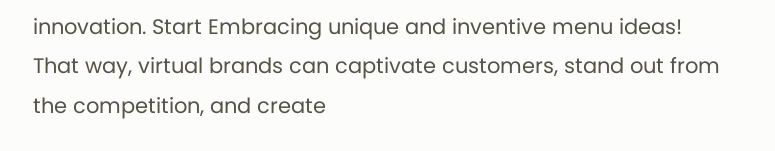innovation. Start Embracing unique and inventive menu ideas! That way, virtual brands can captivate customers, stand out from the competition, and create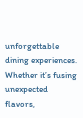unforgettable dining experiences. Whether it’s fusing unexpected flavors,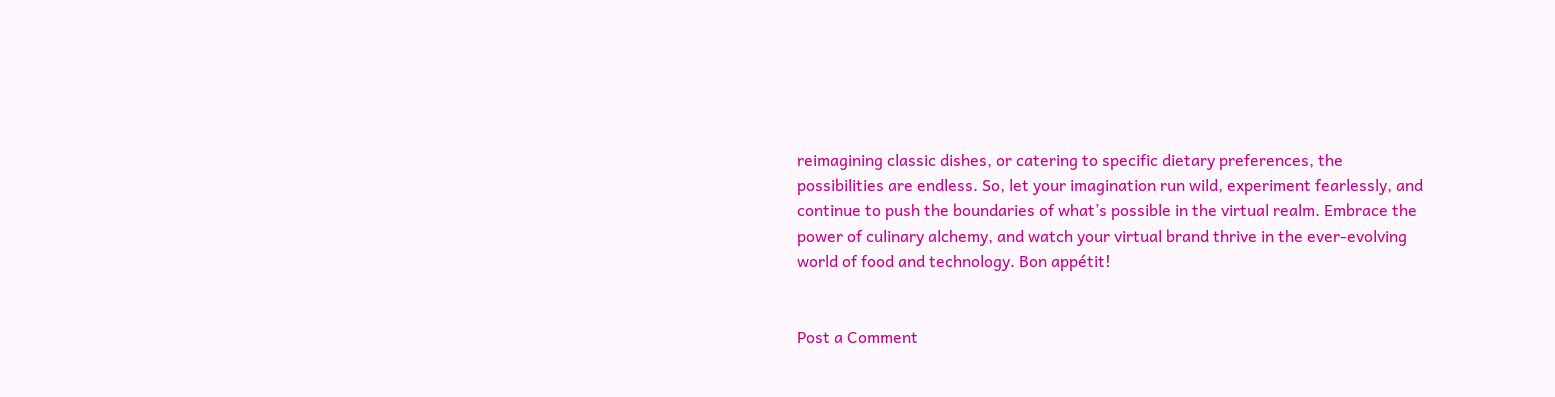reimagining classic dishes, or catering to specific dietary preferences, the possibilities are endless. So, let your imagination run wild, experiment fearlessly, and continue to push the boundaries of what’s possible in the virtual realm. Embrace the power of culinary alchemy, and watch your virtual brand thrive in the ever-evolving world of food and technology. Bon appétit!


Post a Comment